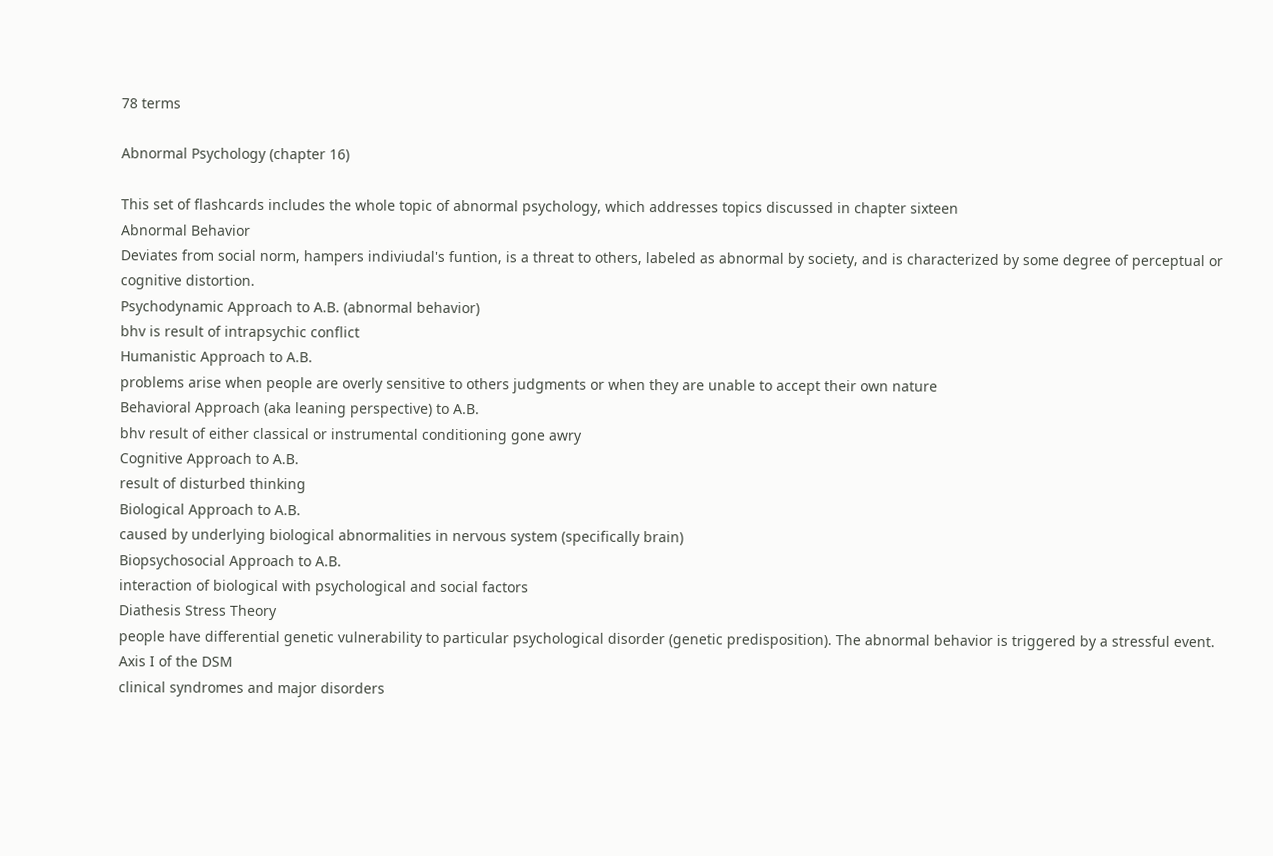78 terms

Abnormal Psychology (chapter 16)

This set of flashcards includes the whole topic of abnormal psychology, which addresses topics discussed in chapter sixteen
Abnormal Behavior
Deviates from social norm, hampers indiviudal's funtion, is a threat to others, labeled as abnormal by society, and is characterized by some degree of perceptual or cognitive distortion.
Psychodynamic Approach to A.B. (abnormal behavior)
bhv is result of intrapsychic conflict
Humanistic Approach to A.B.
problems arise when people are overly sensitive to others judgments or when they are unable to accept their own nature
Behavioral Approach (aka leaning perspective) to A.B.
bhv result of either classical or instrumental conditioning gone awry
Cognitive Approach to A.B.
result of disturbed thinking
Biological Approach to A.B.
caused by underlying biological abnormalities in nervous system (specifically brain)
Biopsychosocial Approach to A.B.
interaction of biological with psychological and social factors
Diathesis Stress Theory
people have differential genetic vulnerability to particular psychological disorder (genetic predisposition). The abnormal behavior is triggered by a stressful event.
Axis I of the DSM
clinical syndromes and major disorders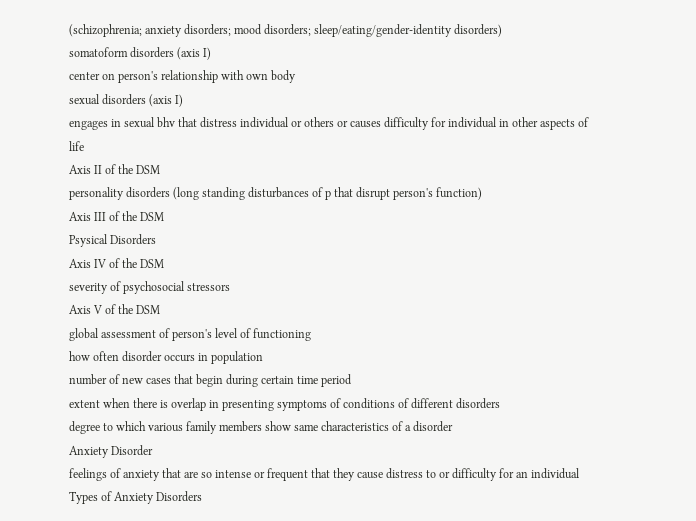(schizophrenia; anxiety disorders; mood disorders; sleep/eating/gender-identity disorders)
somatoform disorders (axis I)
center on person's relationship with own body
sexual disorders (axis I)
engages in sexual bhv that distress individual or others or causes difficulty for individual in other aspects of life
Axis II of the DSM
personality disorders (long standing disturbances of p that disrupt person's function)
Axis III of the DSM
Psysical Disorders
Axis IV of the DSM
severity of psychosocial stressors
Axis V of the DSM
global assessment of person's level of functioning
how often disorder occurs in population
number of new cases that begin during certain time period
extent when there is overlap in presenting symptoms of conditions of different disorders
degree to which various family members show same characteristics of a disorder
Anxiety Disorder
feelings of anxiety that are so intense or frequent that they cause distress to or difficulty for an individual
Types of Anxiety Disorders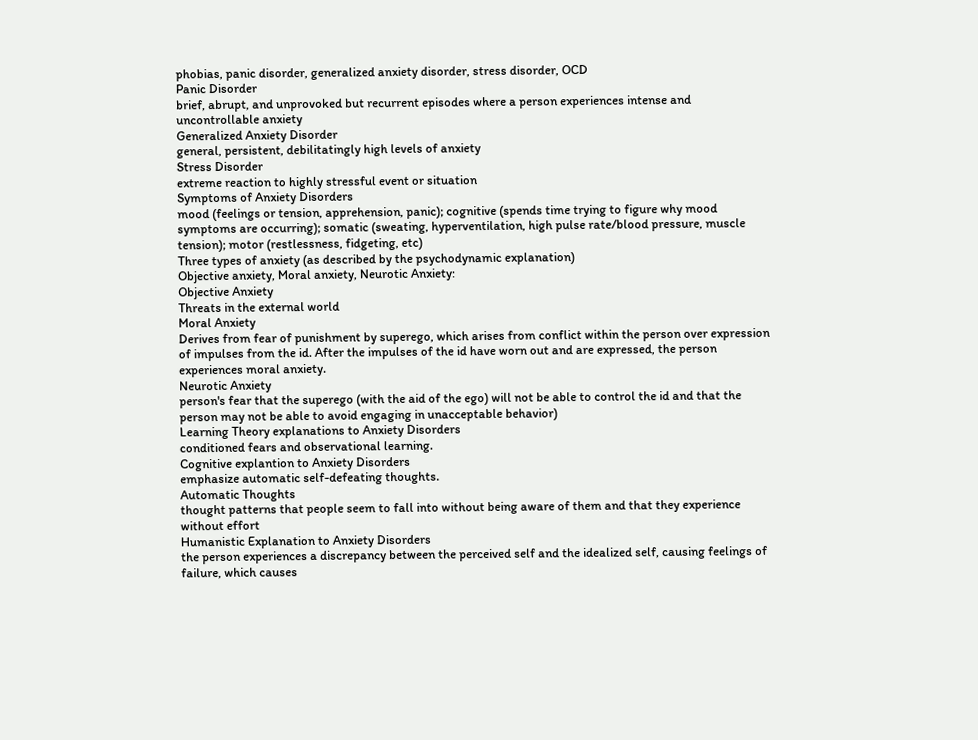phobias, panic disorder, generalized anxiety disorder, stress disorder, OCD
Panic Disorder
brief, abrupt, and unprovoked but recurrent episodes where a person experiences intense and uncontrollable anxiety
Generalized Anxiety Disorder
general, persistent, debilitatingly high levels of anxiety
Stress Disorder
extreme reaction to highly stressful event or situation
Symptoms of Anxiety Disorders
mood (feelings or tension, apprehension, panic); cognitive (spends time trying to figure why mood symptoms are occurring); somatic (sweating, hyperventilation, high pulse rate/blood pressure, muscle tension); motor (restlessness, fidgeting, etc)
Three types of anxiety (as described by the psychodynamic explanation)
Objective anxiety, Moral anxiety, Neurotic Anxiety:
Objective Anxiety
Threats in the external world
Moral Anxiety
Derives from fear of punishment by superego, which arises from conflict within the person over expression of impulses from the id. After the impulses of the id have worn out and are expressed, the person experiences moral anxiety.
Neurotic Anxiety
person's fear that the superego (with the aid of the ego) will not be able to control the id and that the person may not be able to avoid engaging in unacceptable behavior)
Learning Theory explanations to Anxiety Disorders
conditioned fears and observational learning.
Cognitive explantion to Anxiety Disorders
emphasize automatic self-defeating thoughts.
Automatic Thoughts
thought patterns that people seem to fall into without being aware of them and that they experience without effort
Humanistic Explanation to Anxiety Disorders
the person experiences a discrepancy between the perceived self and the idealized self, causing feelings of failure, which causes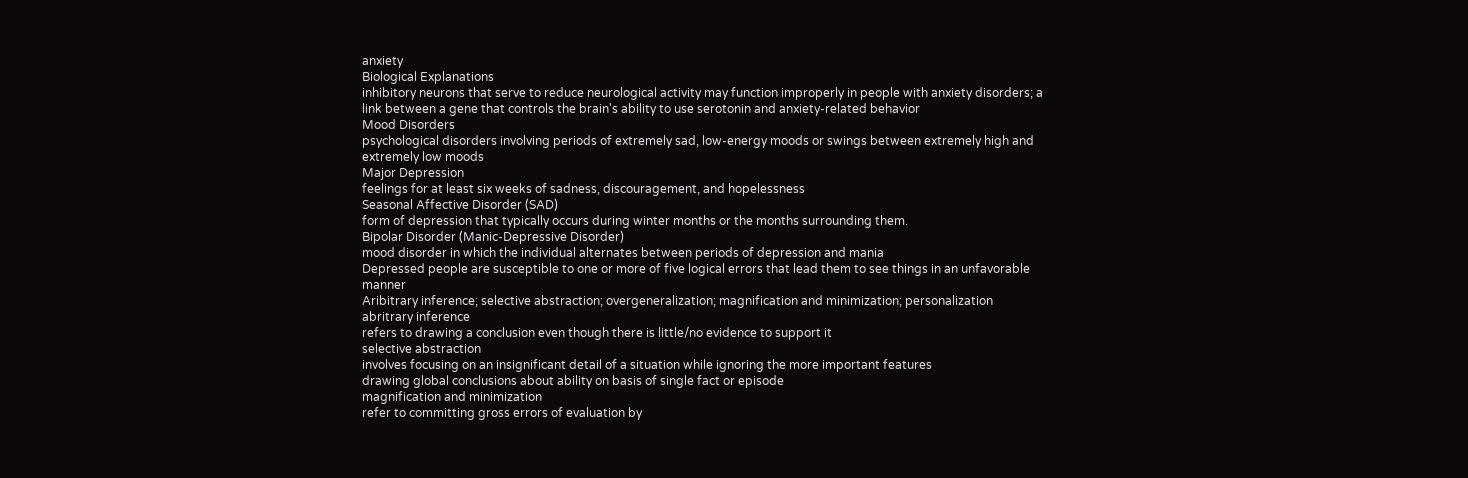anxiety
Biological Explanations
inhibitory neurons that serve to reduce neurological activity may function improperly in people with anxiety disorders; a link between a gene that controls the brain's ability to use serotonin and anxiety-related behavior
Mood Disorders
psychological disorders involving periods of extremely sad, low-energy moods or swings between extremely high and extremely low moods
Major Depression
feelings for at least six weeks of sadness, discouragement, and hopelessness
Seasonal Affective Disorder (SAD)
form of depression that typically occurs during winter months or the months surrounding them.
Bipolar Disorder (Manic-Depressive Disorder)
mood disorder in which the individual alternates between periods of depression and mania
Depressed people are susceptible to one or more of five logical errors that lead them to see things in an unfavorable manner
Aribitrary inference; selective abstraction; overgeneralization; magnification and minimization; personalization
abritrary inference
refers to drawing a conclusion even though there is little/no evidence to support it
selective abstraction
involves focusing on an insignificant detail of a situation while ignoring the more important features
drawing global conclusions about ability on basis of single fact or episode
magnification and minimization
refer to committing gross errors of evaluation by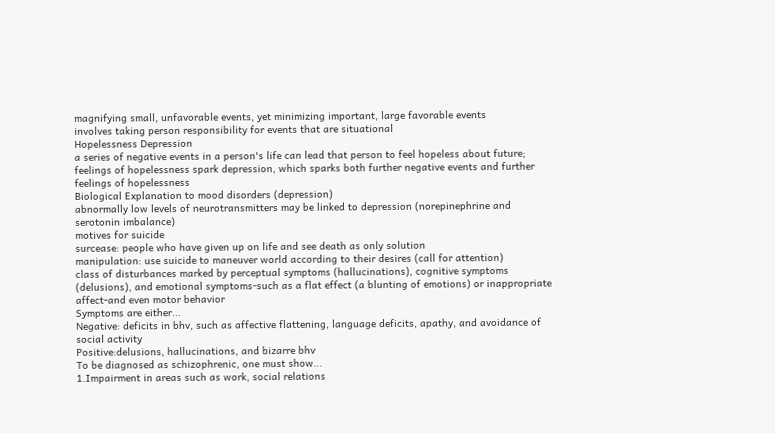magnifying small, unfavorable events, yet minimizing important, large favorable events
involves taking person responsibility for events that are situational
Hopelessness Depression
a series of negative events in a person's life can lead that person to feel hopeless about future; feelings of hopelessness spark depression, which sparks both further negative events and further feelings of hopelessness
Biological Explanation to mood disorders (depression)
abnormally low levels of neurotransmitters may be linked to depression (norepinephrine and serotonin imbalance)
motives for suicide
surcease: people who have given up on life and see death as only solution
manipulation: use suicide to maneuver world according to their desires (call for attention)
class of disturbances marked by perceptual symptoms (hallucinations), cognitive symptoms (delusions), and emotional symptoms-such as a flat effect (a blunting of emotions) or inappropriate affect-and even motor behavior
Symptoms are either...
Negative: deficits in bhv, such as affective flattening, language deficits, apathy, and avoidance of social activity
Positive:delusions, hallucinations, and bizarre bhv
To be diagnosed as schizophrenic, one must show...
1.Impairment in areas such as work, social relations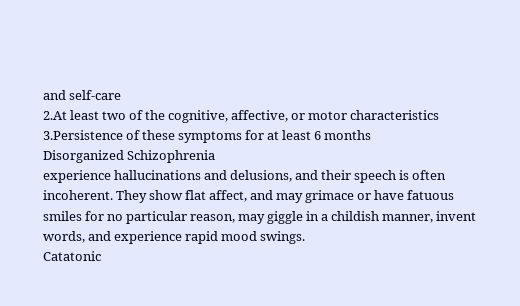and self-care
2.At least two of the cognitive, affective, or motor characteristics
3.Persistence of these symptoms for at least 6 months
Disorganized Schizophrenia
experience hallucinations and delusions, and their speech is often incoherent. They show flat affect, and may grimace or have fatuous smiles for no particular reason, may giggle in a childish manner, invent words, and experience rapid mood swings.
Catatonic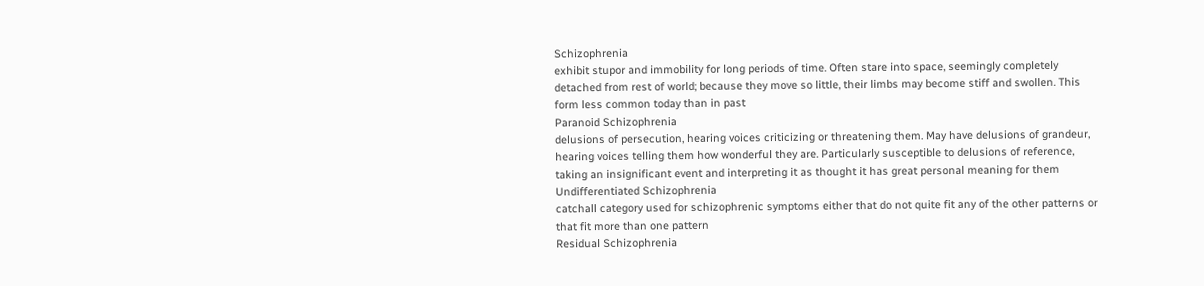Schizophrenia
exhibit stupor and immobility for long periods of time. Often stare into space, seemingly completely detached from rest of world; because they move so little, their limbs may become stiff and swollen. This form less common today than in past
Paranoid Schizophrenia
delusions of persecution, hearing voices criticizing or threatening them. May have delusions of grandeur, hearing voices telling them how wonderful they are. Particularly susceptible to delusions of reference, taking an insignificant event and interpreting it as thought it has great personal meaning for them
Undifferentiated Schizophrenia
catchall category used for schizophrenic symptoms either that do not quite fit any of the other patterns or that fit more than one pattern
Residual Schizophrenia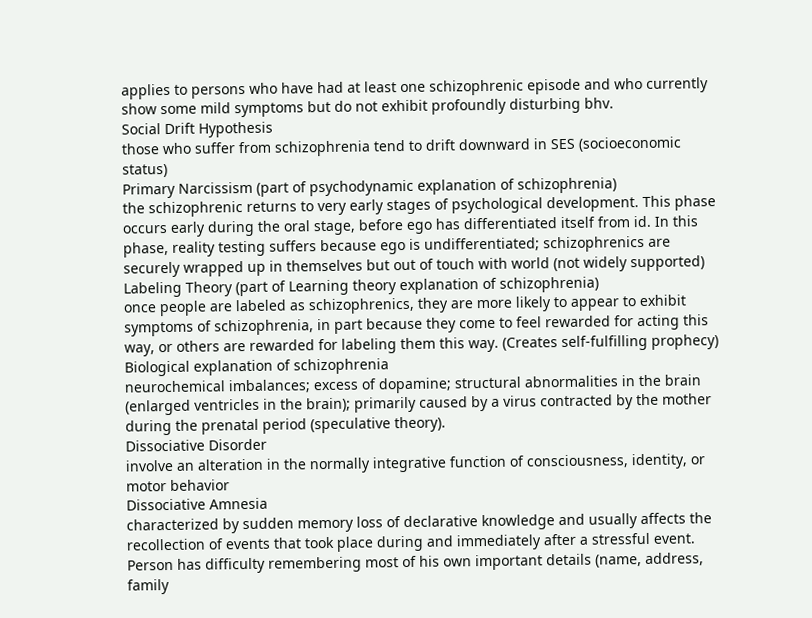applies to persons who have had at least one schizophrenic episode and who currently show some mild symptoms but do not exhibit profoundly disturbing bhv.
Social Drift Hypothesis
those who suffer from schizophrenia tend to drift downward in SES (socioeconomic status)
Primary Narcissism (part of psychodynamic explanation of schizophrenia)
the schizophrenic returns to very early stages of psychological development. This phase occurs early during the oral stage, before ego has differentiated itself from id. In this phase, reality testing suffers because ego is undifferentiated; schizophrenics are securely wrapped up in themselves but out of touch with world (not widely supported)
Labeling Theory (part of Learning theory explanation of schizophrenia)
once people are labeled as schizophrenics, they are more likely to appear to exhibit symptoms of schizophrenia, in part because they come to feel rewarded for acting this way, or others are rewarded for labeling them this way. (Creates self-fulfilling prophecy)
Biological explanation of schizophrenia
neurochemical imbalances; excess of dopamine; structural abnormalities in the brain (enlarged ventricles in the brain); primarily caused by a virus contracted by the mother during the prenatal period (speculative theory).
Dissociative Disorder
involve an alteration in the normally integrative function of consciousness, identity, or motor behavior
Dissociative Amnesia
characterized by sudden memory loss of declarative knowledge and usually affects the recollection of events that took place during and immediately after a stressful event. Person has difficulty remembering most of his own important details (name, address, family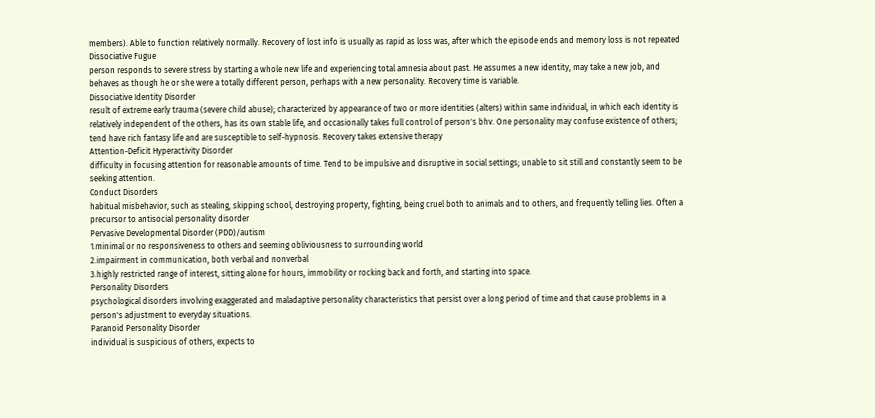members). Able to function relatively normally. Recovery of lost info is usually as rapid as loss was, after which the episode ends and memory loss is not repeated
Dissociative Fugue
person responds to severe stress by starting a whole new life and experiencing total amnesia about past. He assumes a new identity, may take a new job, and behaves as though he or she were a totally different person, perhaps with a new personality. Recovery time is variable.
Dissociative Identity Disorder
result of extreme early trauma (severe child abuse); characterized by appearance of two or more identities (alters) within same individual, in which each identity is relatively independent of the others, has its own stable life, and occasionally takes full control of person's bhv. One personality may confuse existence of others; tend have rich fantasy life and are susceptible to self-hypnosis. Recovery takes extensive therapy
Attention-Deficit Hyperactivity Disorder
difficulty in focusing attention for reasonable amounts of time. Tend to be impulsive and disruptive in social settings; unable to sit still and constantly seem to be seeking attention.
Conduct Disorders
habitual misbehavior, such as stealing, skipping school, destroying property, fighting, being cruel both to animals and to others, and frequently telling lies. Often a precursor to antisocial personality disorder
Pervasive Developmental Disorder (PDD)/autism
1.minimal or no responsiveness to others and seeming obliviousness to surrounding world
2.impairment in communication, both verbal and nonverbal
3.highly restricted range of interest, sitting alone for hours, immobility or rocking back and forth, and starting into space.
Personality Disorders
psychological disorders involving exaggerated and maladaptive personality characteristics that persist over a long period of time and that cause problems in a person's adjustment to everyday situations.
Paranoid Personality Disorder
individual is suspicious of others, expects to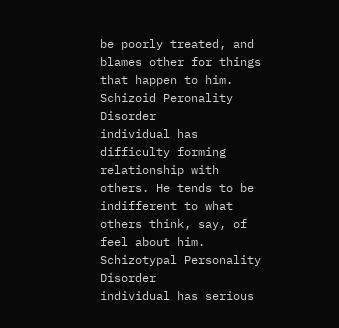be poorly treated, and blames other for things that happen to him.
Schizoid Peronality Disorder
individual has difficulty forming relationship with others. He tends to be indifferent to what others think, say, of feel about him.
Schizotypal Personality Disorder
individual has serious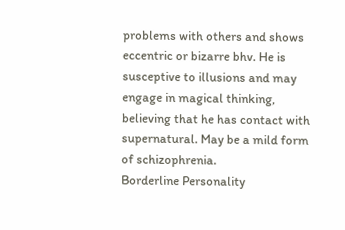problems with others and shows eccentric or bizarre bhv. He is susceptive to illusions and may engage in magical thinking, believing that he has contact with supernatural. May be a mild form of schizophrenia.
Borderline Personality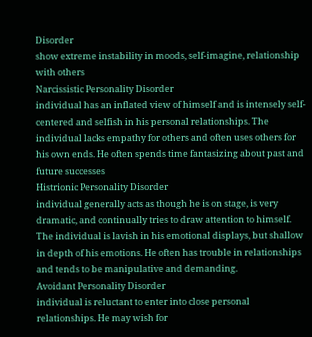Disorder
show extreme instability in moods, self-imagine, relationship with others
Narcissistic Personality Disorder
individual has an inflated view of himself and is intensely self-centered and selfish in his personal relationships. The individual lacks empathy for others and often uses others for his own ends. He often spends time fantasizing about past and future successes
Histrionic Personality Disorder
individual generally acts as though he is on stage, is very dramatic, and continually tries to draw attention to himself. The individual is lavish in his emotional displays, but shallow in depth of his emotions. He often has trouble in relationships and tends to be manipulative and demanding.
Avoidant Personality Disorder
individual is reluctant to enter into close personal relationships. He may wish for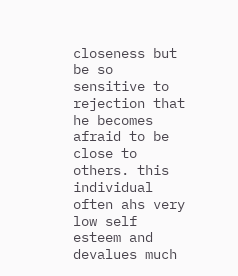closeness but be so sensitive to rejection that he becomes afraid to be close to others. this individual often ahs very low self esteem and devalues much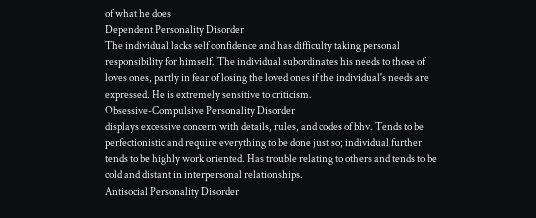of what he does
Dependent Personality Disorder
The individual lacks self confidence and has difficulty taking personal responsibility for himself. The individual subordinates his needs to those of loves ones, partly in fear of losing the loved ones if the individual's needs are expressed. He is extremely sensitive to criticism.
Obsessive-Compulsive Personality Disorder
displays excessive concern with details, rules, and codes of bhv. Tends to be perfectionistic and require everything to be done just so; individual further tends to be highly work oriented. Has trouble relating to others and tends to be cold and distant in interpersonal relationships.
Antisocial Personality Disorder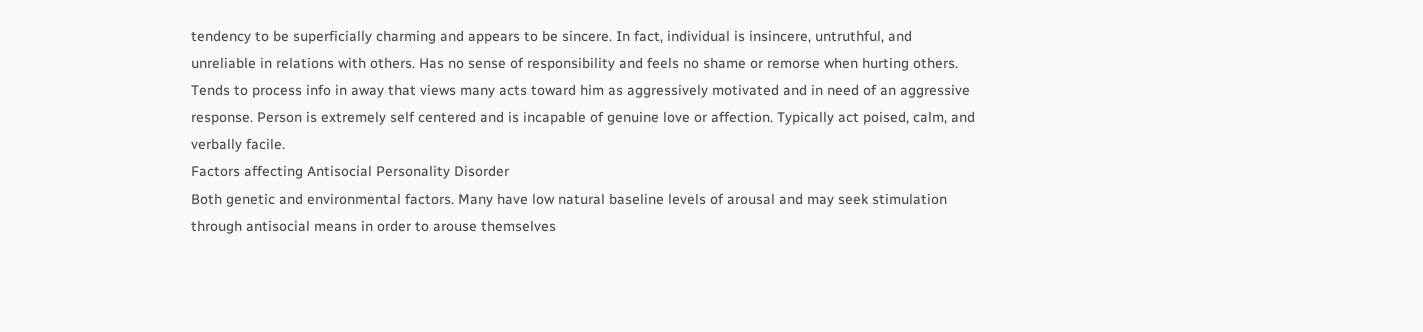tendency to be superficially charming and appears to be sincere. In fact, individual is insincere, untruthful, and unreliable in relations with others. Has no sense of responsibility and feels no shame or remorse when hurting others. Tends to process info in away that views many acts toward him as aggressively motivated and in need of an aggressive response. Person is extremely self centered and is incapable of genuine love or affection. Typically act poised, calm, and verbally facile.
Factors affecting Antisocial Personality Disorder
Both genetic and environmental factors. Many have low natural baseline levels of arousal and may seek stimulation through antisocial means in order to arouse themselves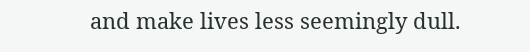and make lives less seemingly dull.